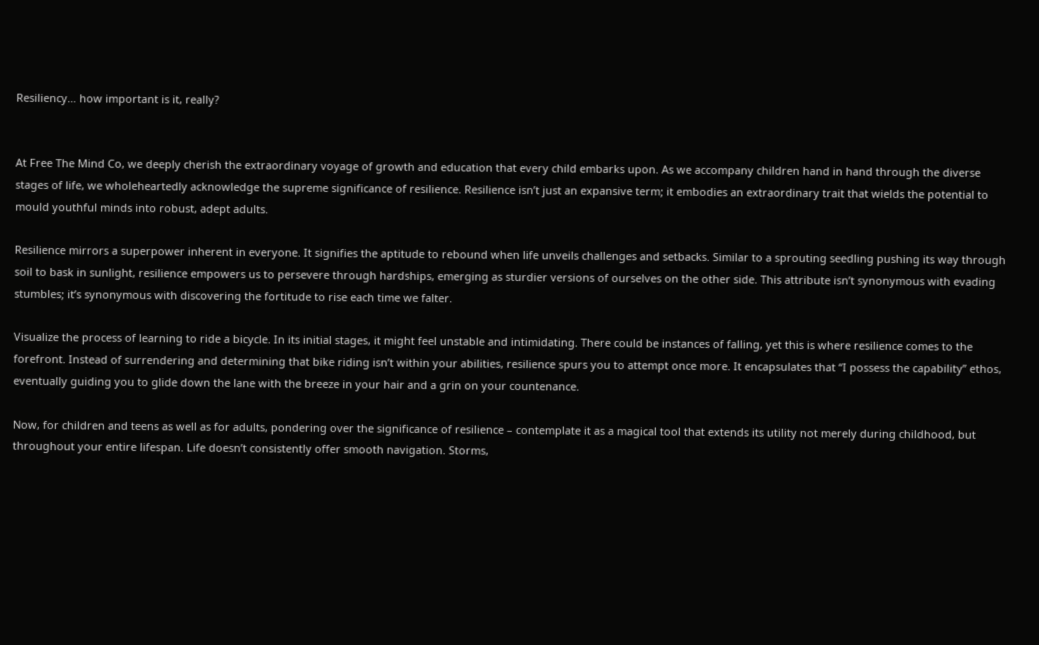Resiliency… how important is it, really?


At Free The Mind Co, we deeply cherish the extraordinary voyage of growth and education that every child embarks upon. As we accompany children hand in hand through the diverse stages of life, we wholeheartedly acknowledge the supreme significance of resilience. Resilience isn’t just an expansive term; it embodies an extraordinary trait that wields the potential to mould youthful minds into robust, adept adults.

Resilience mirrors a superpower inherent in everyone. It signifies the aptitude to rebound when life unveils challenges and setbacks. Similar to a sprouting seedling pushing its way through soil to bask in sunlight, resilience empowers us to persevere through hardships, emerging as sturdier versions of ourselves on the other side. This attribute isn’t synonymous with evading stumbles; it’s synonymous with discovering the fortitude to rise each time we falter.

Visualize the process of learning to ride a bicycle. In its initial stages, it might feel unstable and intimidating. There could be instances of falling, yet this is where resilience comes to the forefront. Instead of surrendering and determining that bike riding isn’t within your abilities, resilience spurs you to attempt once more. It encapsulates that “I possess the capability” ethos, eventually guiding you to glide down the lane with the breeze in your hair and a grin on your countenance.

Now, for children and teens as well as for adults, pondering over the significance of resilience – contemplate it as a magical tool that extends its utility not merely during childhood, but throughout your entire lifespan. Life doesn’t consistently offer smooth navigation. Storms,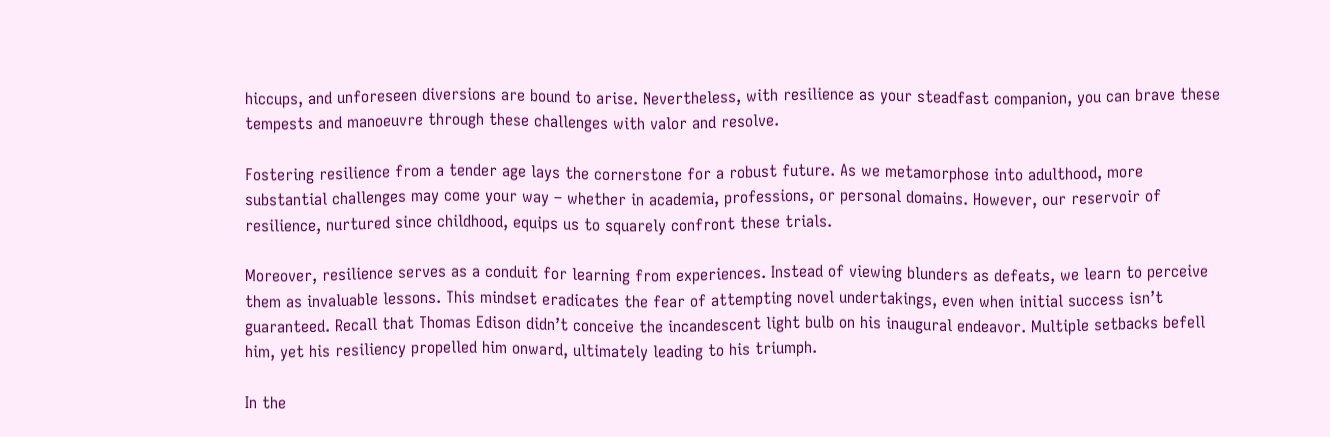hiccups, and unforeseen diversions are bound to arise. Nevertheless, with resilience as your steadfast companion, you can brave these tempests and manoeuvre through these challenges with valor and resolve.

Fostering resilience from a tender age lays the cornerstone for a robust future. As we metamorphose into adulthood, more substantial challenges may come your way – whether in academia, professions, or personal domains. However, our reservoir of resilience, nurtured since childhood, equips us to squarely confront these trials.

Moreover, resilience serves as a conduit for learning from experiences. Instead of viewing blunders as defeats, we learn to perceive them as invaluable lessons. This mindset eradicates the fear of attempting novel undertakings, even when initial success isn’t guaranteed. Recall that Thomas Edison didn’t conceive the incandescent light bulb on his inaugural endeavor. Multiple setbacks befell him, yet his resiliency propelled him onward, ultimately leading to his triumph.

In the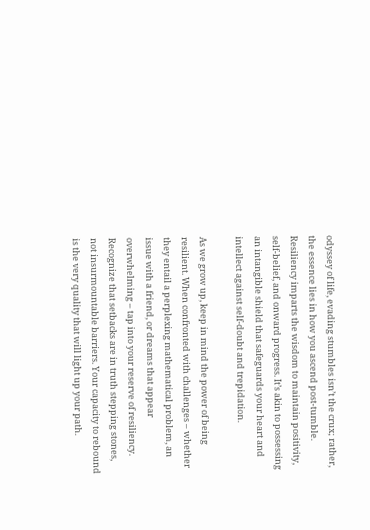odyssey of life, evading stumbles isn’t the crux; rather, the essence lies in how you ascend post-tumble. Resiliency imparts the wisdom to maintain positivity, self-belief, and onward progress. It’s akin to possessing an intangible shield that safeguards your heart and intellect against self-doubt and trepidation.

As we grow up, keep in mind the power of being resilient. When confronted with challenges – whether they entail a perplexing mathematical problem, an issue with a friend, or dreams that appear overwhelming – tap into your reserve of resiliency. Recognize that setbacks are in truth stepping stones, not insurmountable barriers. Your capacity to rebound is the very quality that will light up your path.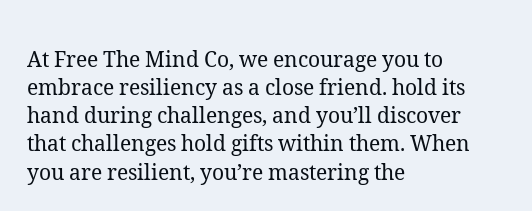At Free The Mind Co, we encourage you to embrace resiliency as a close friend. hold its hand during challenges, and you’ll discover that challenges hold gifts within them. When you are resilient, you’re mastering the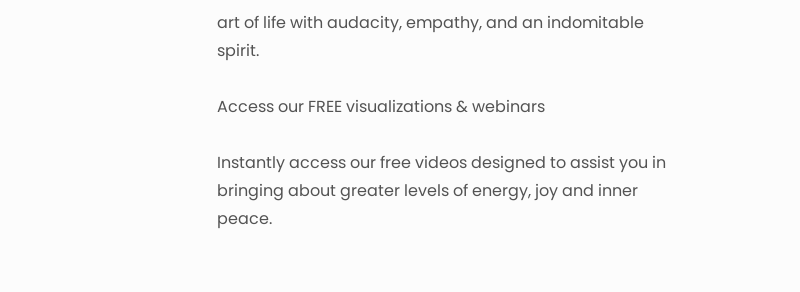art of life with audacity, empathy, and an indomitable spirit.

Access our FREE visualizations & webinars

Instantly access our free videos designed to assist you in bringing about greater levels of energy, joy and inner peace.